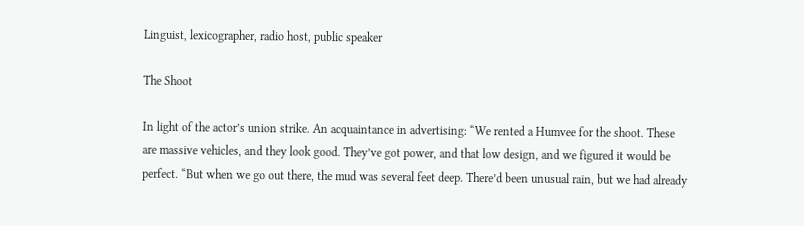Linguist, lexicographer, radio host, public speaker

The Shoot

In light of the actor’s union strike. An acquaintance in advertising: “We rented a Humvee for the shoot. These are massive vehicles, and they look good. They’ve got power, and that low design, and we figured it would be perfect. “But when we go out there, the mud was several feet deep. There’d been unusual rain, but we had already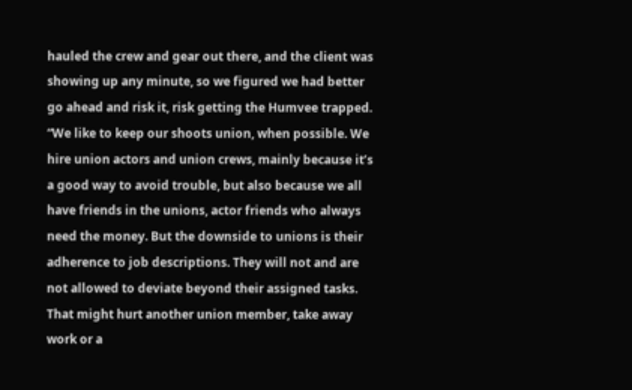hauled the crew and gear out there, and the client was showing up any minute, so we figured we had better go ahead and risk it, risk getting the Humvee trapped. “We like to keep our shoots union, when possible. We hire union actors and union crews, mainly because it’s a good way to avoid trouble, but also because we all have friends in the unions, actor friends who always need the money. But the downside to unions is their adherence to job descriptions. They will not and are not allowed to deviate beyond their assigned tasks. That might hurt another union member, take away work or a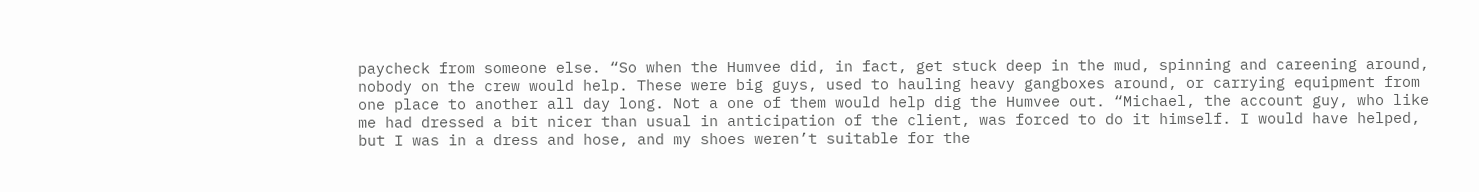paycheck from someone else. “So when the Humvee did, in fact, get stuck deep in the mud, spinning and careening around, nobody on the crew would help. These were big guys, used to hauling heavy gangboxes around, or carrying equipment from one place to another all day long. Not a one of them would help dig the Humvee out. “Michael, the account guy, who like me had dressed a bit nicer than usual in anticipation of the client, was forced to do it himself. I would have helped, but I was in a dress and hose, and my shoes weren’t suitable for the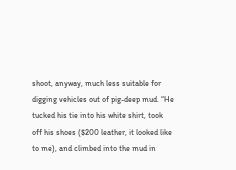shoot, anyway, much less suitable for digging vehicles out of pig-deep mud. “He tucked his tie into his white shirt, took off his shoes ($200 leather, it looked like to me), and climbed into the mud in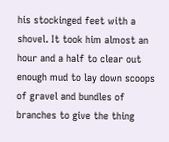his stockinged feet with a shovel. It took him almost an hour and a half to clear out enough mud to lay down scoops of gravel and bundles of branches to give the thing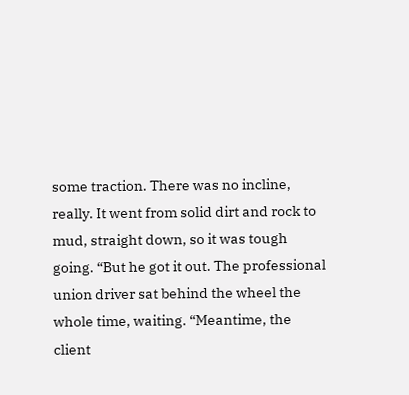some traction. There was no incline, really. It went from solid dirt and rock to mud, straight down, so it was tough going. “But he got it out. The professional union driver sat behind the wheel the whole time, waiting. “Meantime, the client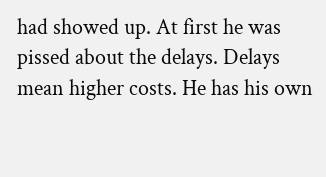had showed up. At first he was pissed about the delays. Delays mean higher costs. He has his own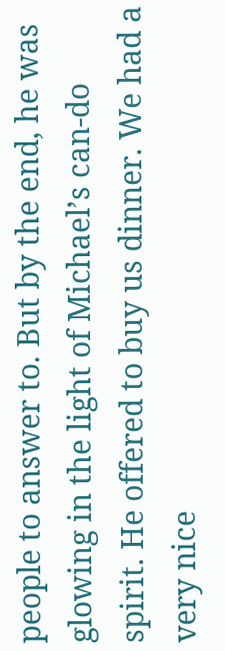people to answer to. But by the end, he was glowing in the light of Michael’s can-do spirit. He offered to buy us dinner. We had a very nice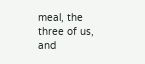meal, the three of us, and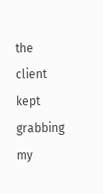the client kept grabbing my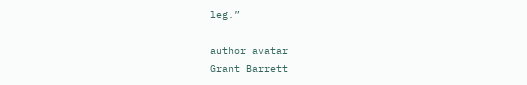leg.”

author avatar
Grant Barrett